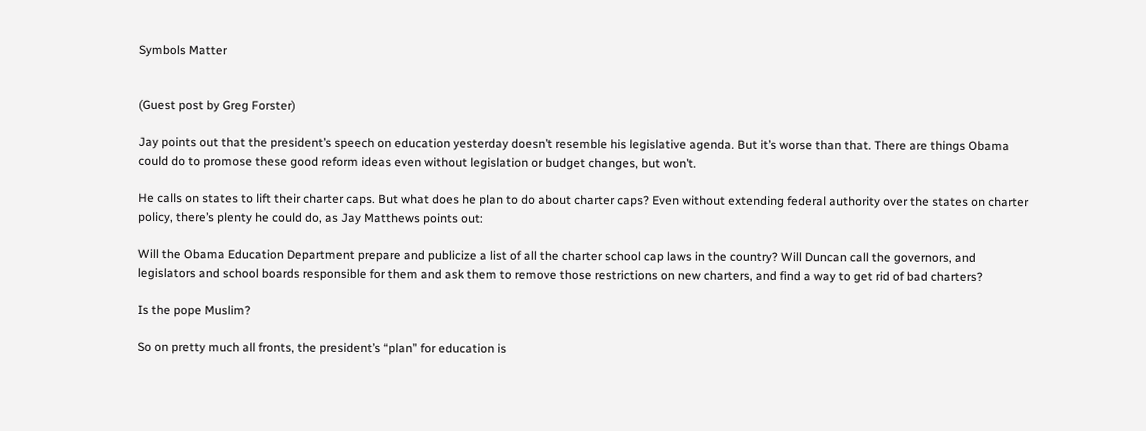Symbols Matter


(Guest post by Greg Forster)

Jay points out that the president’s speech on education yesterday doesn’t resemble his legislative agenda. But it’s worse than that. There are things Obama could do to promose these good reform ideas even without legislation or budget changes, but won’t.

He calls on states to lift their charter caps. But what does he plan to do about charter caps? Even without extending federal authority over the states on charter policy, there’s plenty he could do, as Jay Matthews points out:

Will the Obama Education Department prepare and publicize a list of all the charter school cap laws in the country? Will Duncan call the governors, and legislators and school boards responsible for them and ask them to remove those restrictions on new charters, and find a way to get rid of bad charters?

Is the pope Muslim?

So on pretty much all fronts, the president’s “plan” for education is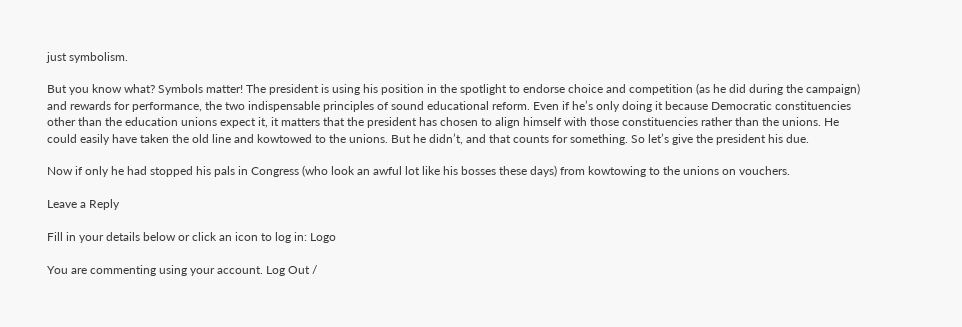just symbolism.

But you know what? Symbols matter! The president is using his position in the spotlight to endorse choice and competition (as he did during the campaign) and rewards for performance, the two indispensable principles of sound educational reform. Even if he’s only doing it because Democratic constituencies other than the education unions expect it, it matters that the president has chosen to align himself with those constituencies rather than the unions. He could easily have taken the old line and kowtowed to the unions. But he didn’t, and that counts for something. So let’s give the president his due.

Now if only he had stopped his pals in Congress (who look an awful lot like his bosses these days) from kowtowing to the unions on vouchers.

Leave a Reply

Fill in your details below or click an icon to log in: Logo

You are commenting using your account. Log Out /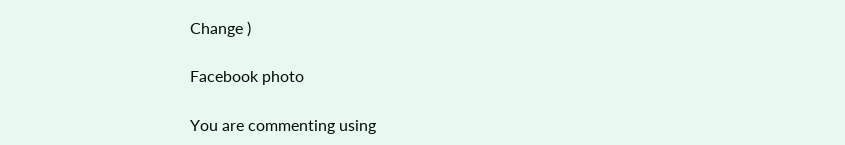Change )

Facebook photo

You are commenting using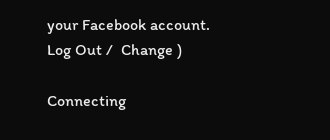your Facebook account. Log Out /  Change )

Connecting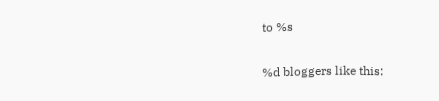to %s

%d bloggers like this: